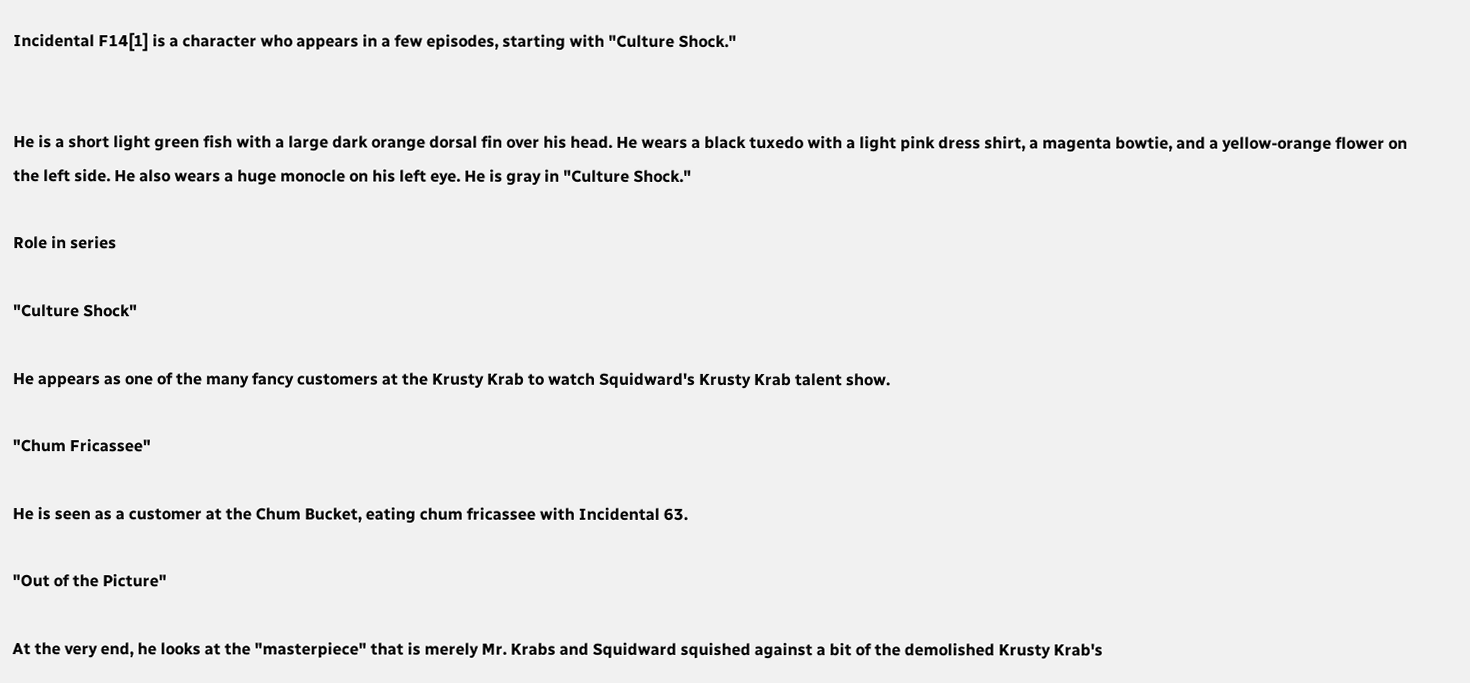Incidental F14[1] is a character who appears in a few episodes, starting with "Culture Shock."


He is a short light green fish with a large dark orange dorsal fin over his head. He wears a black tuxedo with a light pink dress shirt, a magenta bowtie, and a yellow-orange flower on the left side. He also wears a huge monocle on his left eye. He is gray in "Culture Shock."

Role in series

"Culture Shock"

He appears as one of the many fancy customers at the Krusty Krab to watch Squidward's Krusty Krab talent show.

"Chum Fricassee"

He is seen as a customer at the Chum Bucket, eating chum fricassee with Incidental 63.

"Out of the Picture"

At the very end, he looks at the "masterpiece" that is merely Mr. Krabs and Squidward squished against a bit of the demolished Krusty Krab's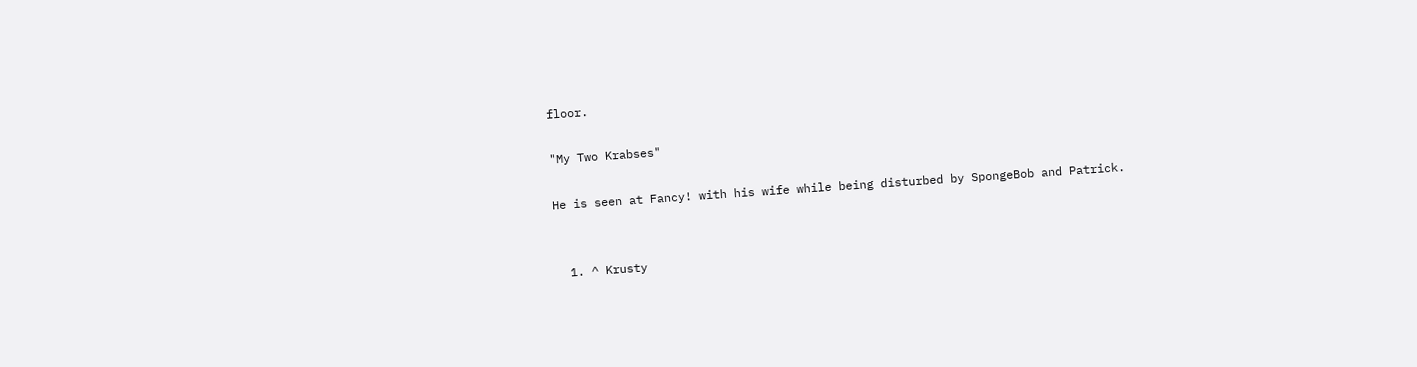floor.

"My Two Krabses"

He is seen at Fancy! with his wife while being disturbed by SpongeBob and Patrick.


  1. ^ Krusty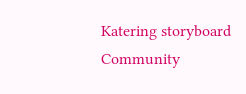Katering storyboard
Community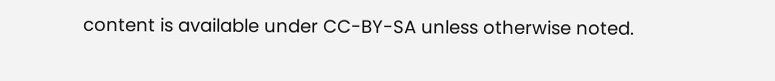content is available under CC-BY-SA unless otherwise noted.